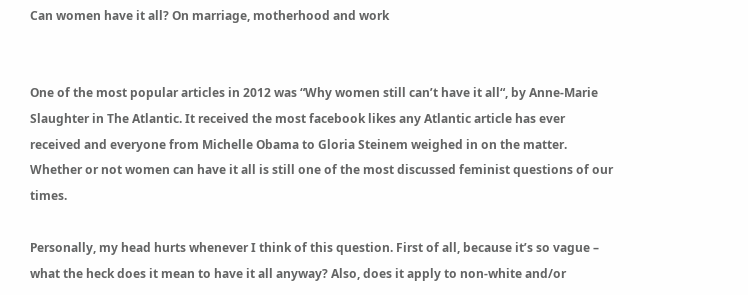Can women have it all? On marriage, motherhood and work


One of the most popular articles in 2012 was “Why women still can’t have it all“, by Anne-Marie Slaughter in The Atlantic. It received the most facebook likes any Atlantic article has ever received and everyone from Michelle Obama to Gloria Steinem weighed in on the matter. Whether or not women can have it all is still one of the most discussed feminist questions of our times.

Personally, my head hurts whenever I think of this question. First of all, because it’s so vague – what the heck does it mean to have it all anyway? Also, does it apply to non-white and/or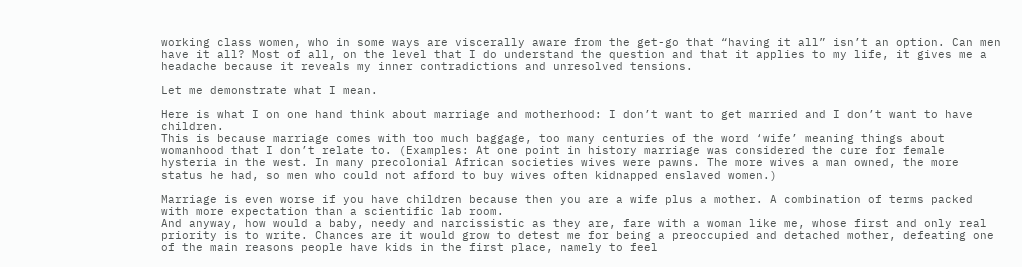working class women, who in some ways are viscerally aware from the get-go that “having it all” isn’t an option. Can men have it all? Most of all, on the level that I do understand the question and that it applies to my life, it gives me a headache because it reveals my inner contradictions and unresolved tensions.

Let me demonstrate what I mean.

Here is what I on one hand think about marriage and motherhood: I don’t want to get married and I don’t want to have children.
This is because marriage comes with too much baggage, too many centuries of the word ‘wife’ meaning things about womanhood that I don’t relate to. (Examples: At one point in history marriage was considered the cure for female hysteria in the west. In many precolonial African societies wives were pawns. The more wives a man owned, the more status he had, so men who could not afford to buy wives often kidnapped enslaved women.)

Marriage is even worse if you have children because then you are a wife plus a mother. A combination of terms packed with more expectation than a scientific lab room.
And anyway, how would a baby, needy and narcissistic as they are, fare with a woman like me, whose first and only real priority is to write. Chances are it would grow to detest me for being a preoccupied and detached mother, defeating one of the main reasons people have kids in the first place, namely to feel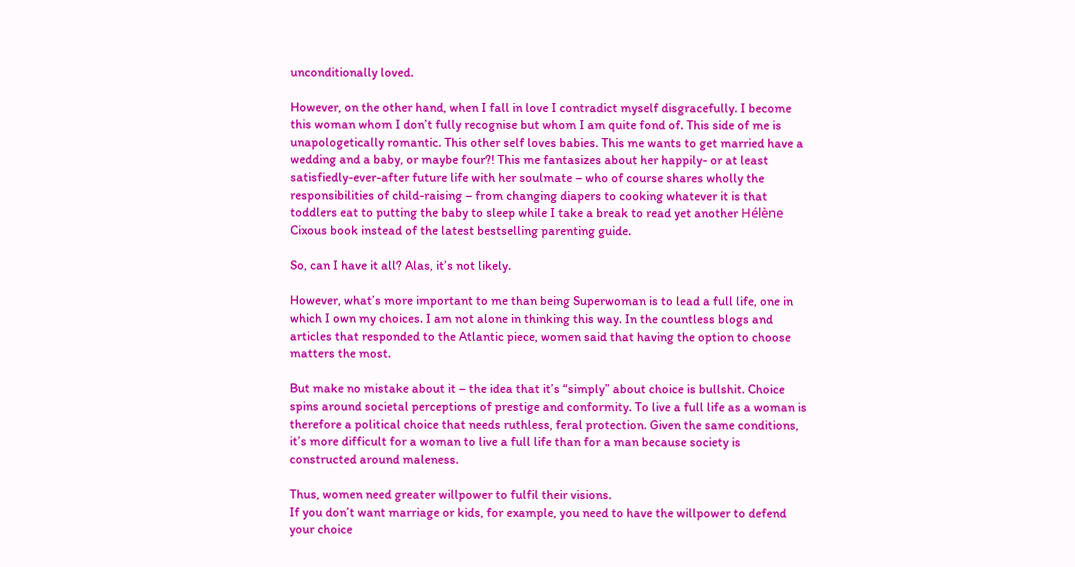unconditionally loved.

However, on the other hand, when I fall in love I contradict myself disgracefully. I become this woman whom I don’t fully recognise but whom I am quite fond of. This side of me is unapologetically romantic. This other self loves babies. This me wants to get married have a wedding and a baby, or maybe four?! This me fantasizes about her happily- or at least satisfiedly-ever-after future life with her soulmate – who of course shares wholly the responsibilities of child-raising – from changing diapers to cooking whatever it is that toddlers eat to putting the baby to sleep while I take a break to read yet another Hélène Cixous book instead of the latest bestselling parenting guide.

So, can I have it all? Alas, it’s not likely.

However, what’s more important to me than being Superwoman is to lead a full life, one in which I own my choices. I am not alone in thinking this way. In the countless blogs and articles that responded to the Atlantic piece, women said that having the option to choose matters the most.

But make no mistake about it – the idea that it’s “simply” about choice is bullshit. Choice spins around societal perceptions of prestige and conformity. To live a full life as a woman is therefore a political choice that needs ruthless, feral protection. Given the same conditions, it’s more difficult for a woman to live a full life than for a man because society is constructed around maleness.

Thus, women need greater willpower to fulfil their visions.
If you don’t want marriage or kids, for example, you need to have the willpower to defend your choice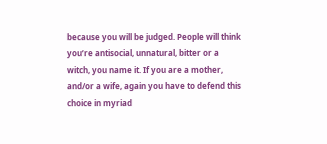because you will be judged. People will think you’re antisocial, unnatural, bitter or a witch, you name it. If you are a mother, and/or a wife, again you have to defend this choice in myriad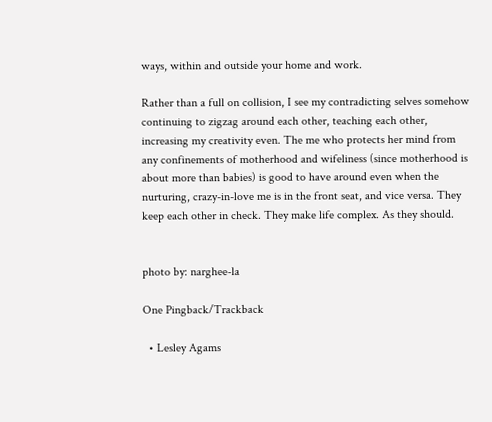ways, within and outside your home and work.

Rather than a full on collision, I see my contradicting selves somehow continuing to zigzag around each other, teaching each other, increasing my creativity even. The me who protects her mind from any confinements of motherhood and wifeliness (since motherhood is about more than babies) is good to have around even when the nurturing, crazy-in-love me is in the front seat, and vice versa. They keep each other in check. They make life complex. As they should.


photo by: narghee-la

One Pingback/Trackback

  • Lesley Agams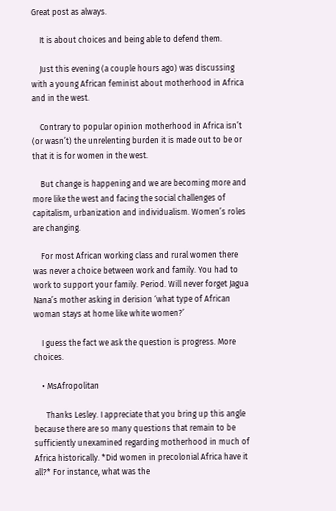Great post as always.

    It is about choices and being able to defend them.

    Just this evening (a couple hours ago) was discussing with a young African feminist about motherhood in Africa and in the west.

    Contrary to popular opinion motherhood in Africa isn’t (or wasn’t) the unrelenting burden it is made out to be or that it is for women in the west.

    But change is happening and we are becoming more and more like the west and facing the social challenges of capitalism, urbanization and individualism. Women’s roles are changing.

    For most African working class and rural women there was never a choice between work and family. You had to work to support your family. Period. Will never forget Jagua Nana’s mother asking in derision ‘what type of African woman stays at home like white women?’

    I guess the fact we ask the question is progress. More choices.

    • MsAfropolitan

      Thanks Lesley. I appreciate that you bring up this angle because there are so many questions that remain to be sufficiently unexamined regarding motherhood in much of Africa historically. *Did women in precolonial Africa have it all?* For instance, what was the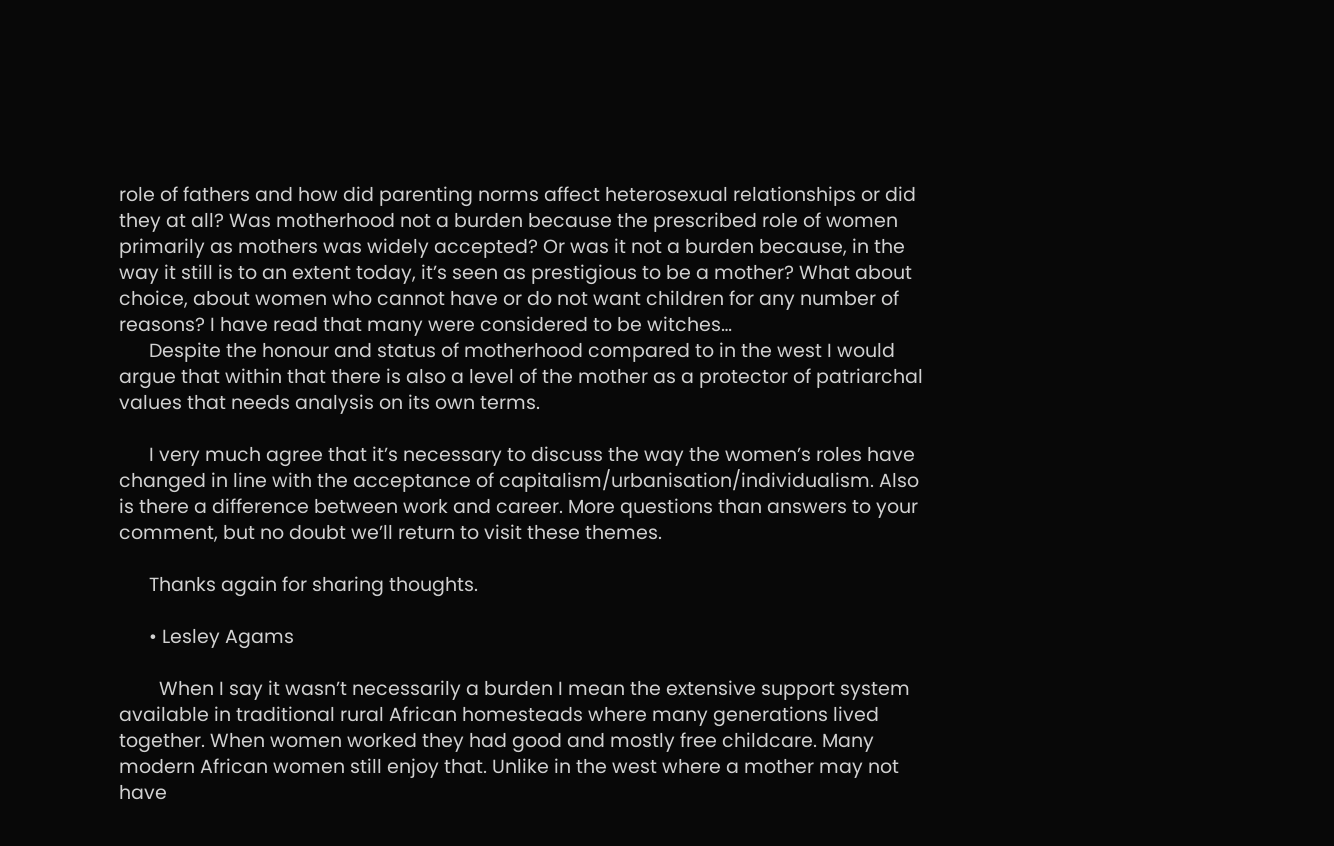role of fathers and how did parenting norms affect heterosexual relationships or did they at all? Was motherhood not a burden because the prescribed role of women primarily as mothers was widely accepted? Or was it not a burden because, in the way it still is to an extent today, it’s seen as prestigious to be a mother? What about choice, about women who cannot have or do not want children for any number of reasons? I have read that many were considered to be witches…
      Despite the honour and status of motherhood compared to in the west I would argue that within that there is also a level of the mother as a protector of patriarchal values that needs analysis on its own terms.

      I very much agree that it’s necessary to discuss the way the women’s roles have changed in line with the acceptance of capitalism/urbanisation/individualism. Also is there a difference between work and career. More questions than answers to your comment, but no doubt we’ll return to visit these themes.

      Thanks again for sharing thoughts.

      • Lesley Agams

        When I say it wasn’t necessarily a burden I mean the extensive support system available in traditional rural African homesteads where many generations lived together. When women worked they had good and mostly free childcare. Many modern African women still enjoy that. Unlike in the west where a mother may not have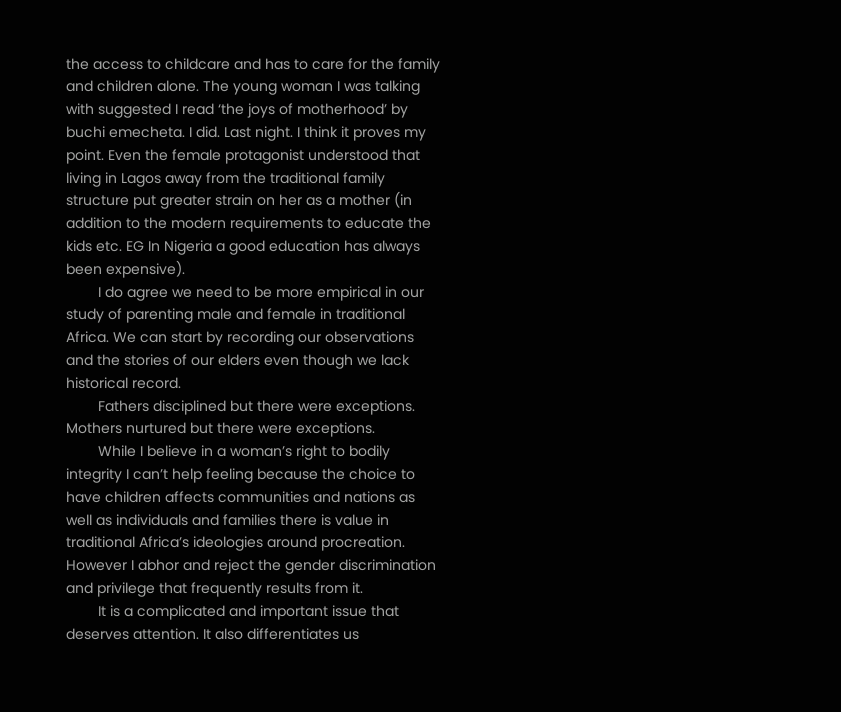the access to childcare and has to care for the family and children alone. The young woman I was talking with suggested I read ‘the joys of motherhood’ by buchi emecheta. I did. Last night. I think it proves my point. Even the female protagonist understood that living in Lagos away from the traditional family structure put greater strain on her as a mother (in addition to the modern requirements to educate the kids etc. EG In Nigeria a good education has always been expensive).
        I do agree we need to be more empirical in our study of parenting male and female in traditional Africa. We can start by recording our observations and the stories of our elders even though we lack historical record.
        Fathers disciplined but there were exceptions. Mothers nurtured but there were exceptions.
        While I believe in a woman’s right to bodily integrity I can’t help feeling because the choice to have children affects communities and nations as well as individuals and families there is value in traditional Africa’s ideologies around procreation. However I abhor and reject the gender discrimination and privilege that frequently results from it.
        It is a complicated and important issue that deserves attention. It also differentiates us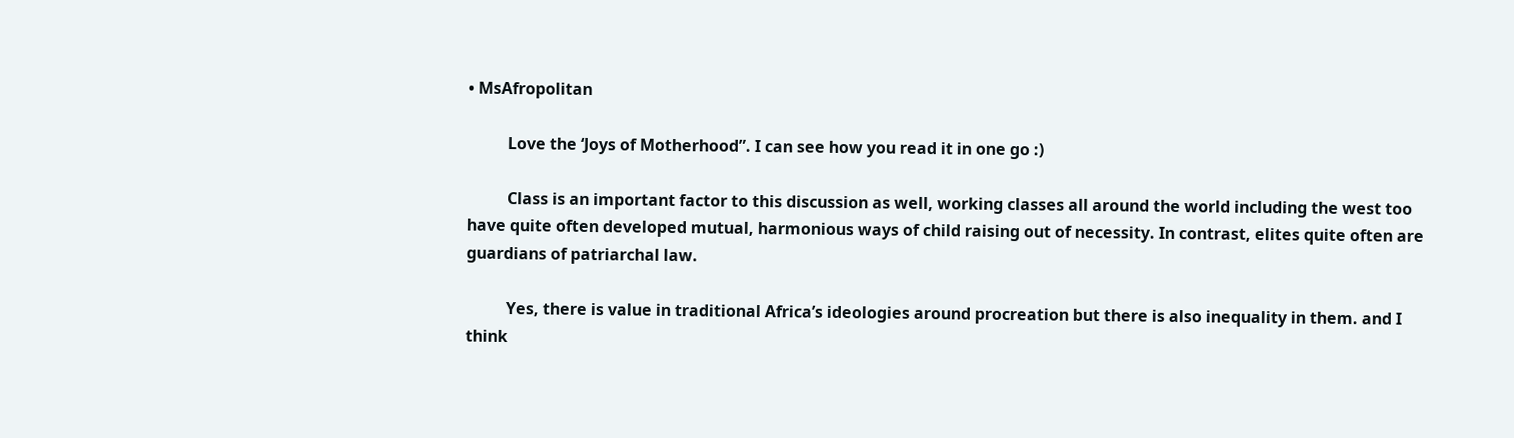• MsAfropolitan

          Love the ‘Joys of Motherhood”. I can see how you read it in one go :)

          Class is an important factor to this discussion as well, working classes all around the world including the west too have quite often developed mutual, harmonious ways of child raising out of necessity. In contrast, elites quite often are guardians of patriarchal law.

          Yes, there is value in traditional Africa’s ideologies around procreation but there is also inequality in them. and I think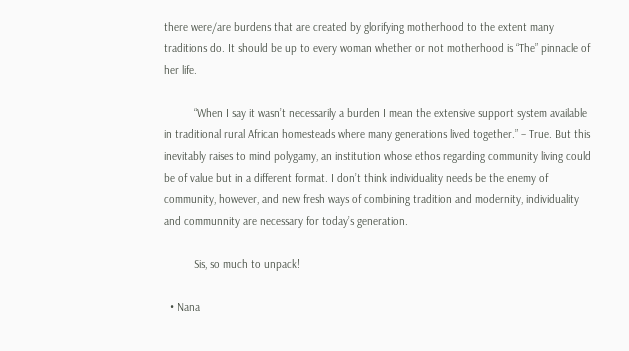there were/are burdens that are created by glorifying motherhood to the extent many traditions do. It should be up to every woman whether or not motherhood is “The” pinnacle of her life.

          “When I say it wasn’t necessarily a burden I mean the extensive support system available in traditional rural African homesteads where many generations lived together.” – True. But this inevitably raises to mind polygamy, an institution whose ethos regarding community living could be of value but in a different format. I don’t think individuality needs be the enemy of community, however, and new fresh ways of combining tradition and modernity, individuality and communnity are necessary for today’s generation.

          Sis, so much to unpack!

  • Nana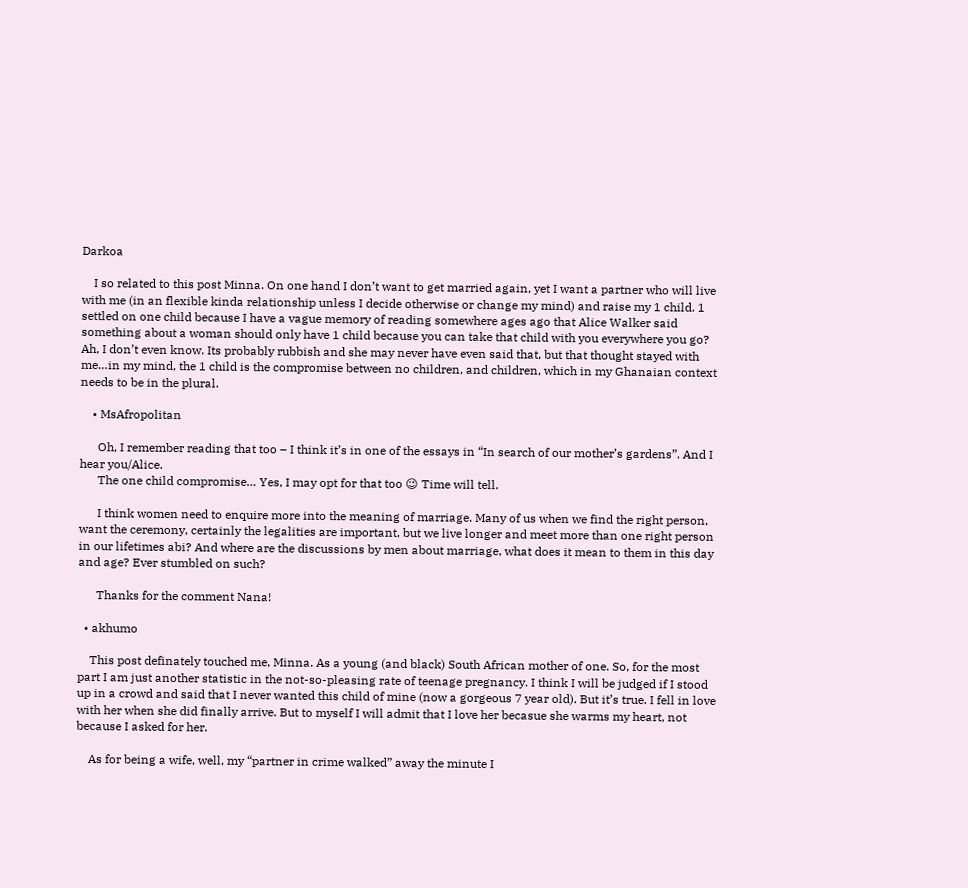Darkoa

    I so related to this post Minna. On one hand I don’t want to get married again, yet I want a partner who will live with me (in an flexible kinda relationship unless I decide otherwise or change my mind) and raise my 1 child. 1 settled on one child because I have a vague memory of reading somewhere ages ago that Alice Walker said something about a woman should only have 1 child because you can take that child with you everywhere you go? Ah, I don’t even know. Its probably rubbish and she may never have even said that, but that thought stayed with me…in my mind, the 1 child is the compromise between no children, and children, which in my Ghanaian context needs to be in the plural.

    • MsAfropolitan

      Oh, I remember reading that too – I think it’s in one of the essays in “In search of our mother’s gardens”. And I hear you/Alice.
      The one child compromise… Yes, I may opt for that too 😉 Time will tell.

      I think women need to enquire more into the meaning of marriage. Many of us when we find the right person, want the ceremony, certainly the legalities are important, but we live longer and meet more than one right person in our lifetimes abi? And where are the discussions by men about marriage, what does it mean to them in this day and age? Ever stumbled on such?

      Thanks for the comment Nana!

  • akhumo

    This post definately touched me, Minna. As a young (and black) South African mother of one. So, for the most part I am just another statistic in the not-so-pleasing rate of teenage pregnancy. I think I will be judged if I stood up in a crowd and said that I never wanted this child of mine (now a gorgeous 7 year old). But it’s true. I fell in love with her when she did finally arrive. But to myself I will admit that I love her becasue she warms my heart, not because I asked for her.

    As for being a wife, well, my “partner in crime walked” away the minute I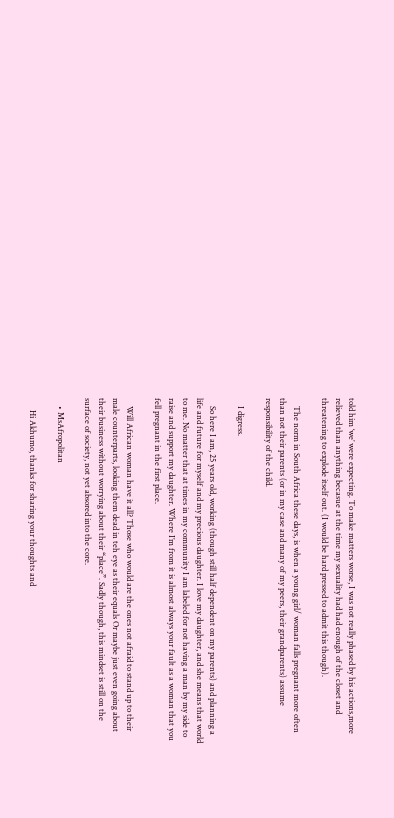told him ‘we’ were expecting. To make matters worse, I was not really phased by his actions,more relieved than anything becasue at the time my sexuality had had enough of the closet and threatening to explode itself out. (I would be hard pressed to admit this though).

    The norm in South Africa these days, is when a young girl/ woman falls pregnant more often than not their parents (or in my case and many of my peers, their grandparents) assume responsibility of the child.

    I digress.

    So here I am, 25 years old, working (though still half dependent on my parents) and planning a life and future for myself and my precious daughter. I love my daughter, and she means that world to me. No matter that at times in my community I am labeled for not having a man by my side to raise and support my daughter. Where I’m from it is almost always your fault as a woman that you fell pregnant in the first place.

    Will African woman have it all? Those who would are the ones not afraid to stand up to their male counterparts, looking them dead in teh eye as their equals Or maybe just even going about their business without worrying about their “place”. Sadly though, this mindset is still on the surface of society, not yet absored into the core.

    • MsAfropolitan

      Hi Akhumo, thanks for sharing your thoughts and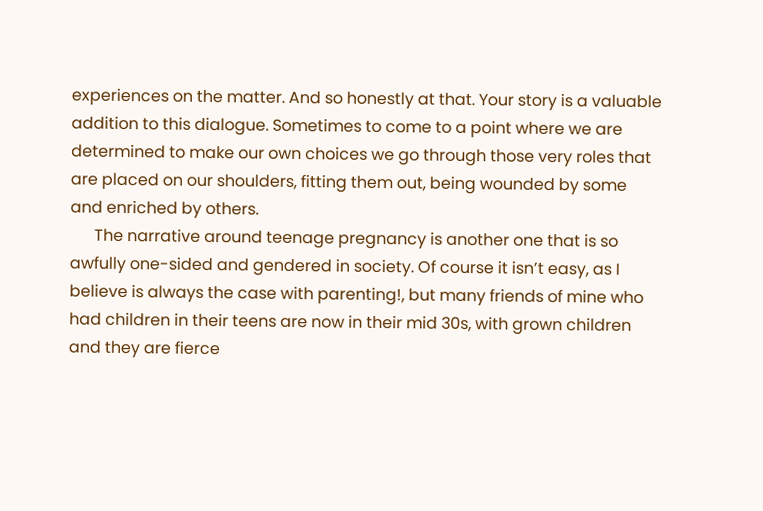experiences on the matter. And so honestly at that. Your story is a valuable addition to this dialogue. Sometimes to come to a point where we are determined to make our own choices we go through those very roles that are placed on our shoulders, fitting them out, being wounded by some and enriched by others.
      The narrative around teenage pregnancy is another one that is so awfully one-sided and gendered in society. Of course it isn’t easy, as I believe is always the case with parenting!, but many friends of mine who had children in their teens are now in their mid 30s, with grown children and they are fierce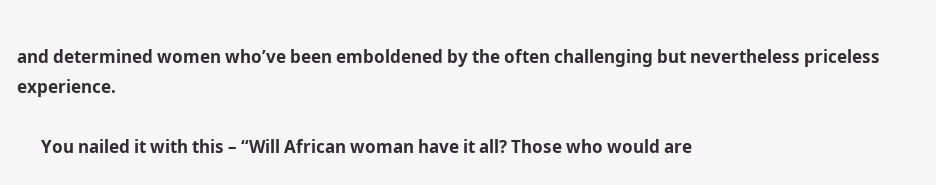and determined women who’ve been emboldened by the often challenging but nevertheless priceless experience.

      You nailed it with this – “Will African woman have it all? Those who would are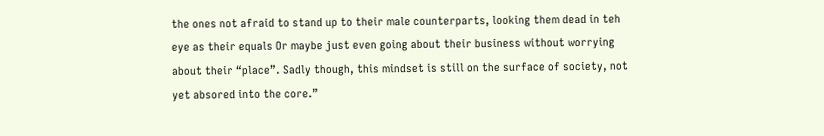the ones not afraid to stand up to their male counterparts, looking them dead in teh eye as their equals Or maybe just even going about their business without worrying about their “place”. Sadly though, this mindset is still on the surface of society, not yet absored into the core.”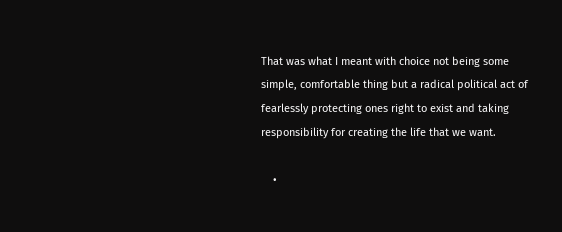That was what I meant with choice not being some simple, comfortable thing but a radical political act of fearlessly protecting ones right to exist and taking responsibility for creating the life that we want.

    •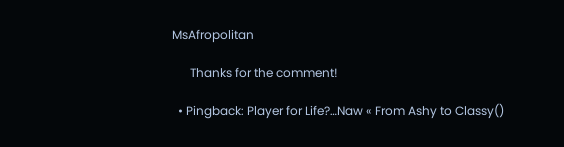MsAfropolitan

      Thanks for the comment!

  • Pingback: Player for Life?…Naw « From Ashy to Classy()